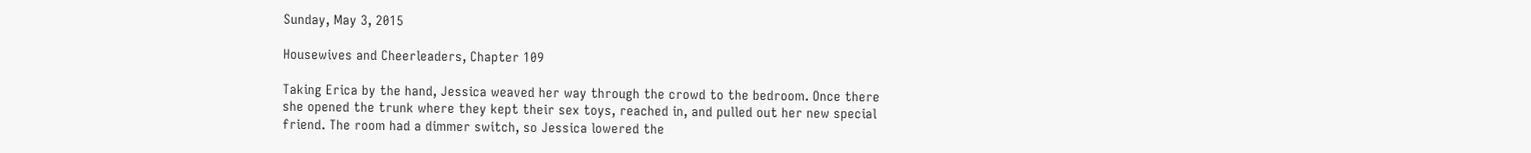Sunday, May 3, 2015

Housewives and Cheerleaders, Chapter 109

Taking Erica by the hand, Jessica weaved her way through the crowd to the bedroom. Once there she opened the trunk where they kept their sex toys, reached in, and pulled out her new special friend. The room had a dimmer switch, so Jessica lowered the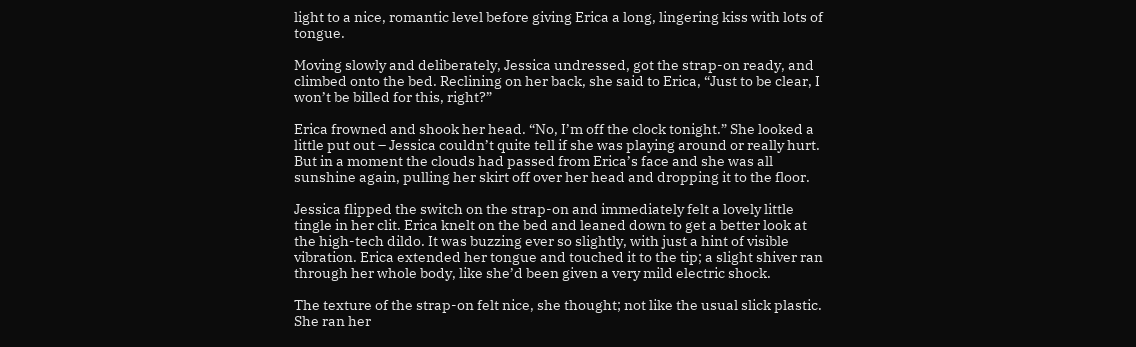light to a nice, romantic level before giving Erica a long, lingering kiss with lots of tongue.

Moving slowly and deliberately, Jessica undressed, got the strap-on ready, and climbed onto the bed. Reclining on her back, she said to Erica, “Just to be clear, I won’t be billed for this, right?”

Erica frowned and shook her head. “No, I’m off the clock tonight.” She looked a little put out – Jessica couldn’t quite tell if she was playing around or really hurt. But in a moment the clouds had passed from Erica’s face and she was all sunshine again, pulling her skirt off over her head and dropping it to the floor.

Jessica flipped the switch on the strap-on and immediately felt a lovely little tingle in her clit. Erica knelt on the bed and leaned down to get a better look at the high-tech dildo. It was buzzing ever so slightly, with just a hint of visible vibration. Erica extended her tongue and touched it to the tip; a slight shiver ran through her whole body, like she’d been given a very mild electric shock.

The texture of the strap-on felt nice, she thought; not like the usual slick plastic. She ran her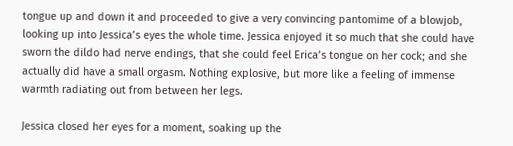tongue up and down it and proceeded to give a very convincing pantomime of a blowjob, looking up into Jessica’s eyes the whole time. Jessica enjoyed it so much that she could have sworn the dildo had nerve endings, that she could feel Erica’s tongue on her cock; and she actually did have a small orgasm. Nothing explosive, but more like a feeling of immense warmth radiating out from between her legs.

Jessica closed her eyes for a moment, soaking up the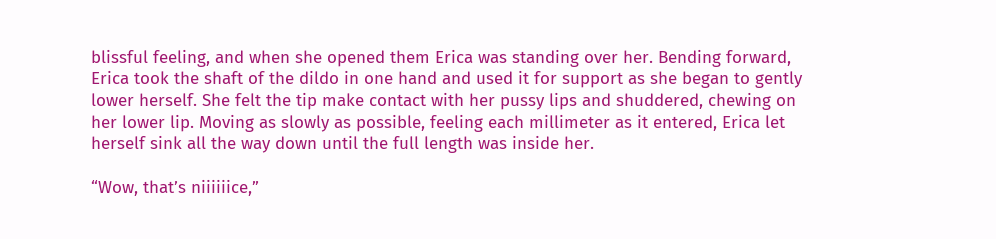blissful feeling, and when she opened them Erica was standing over her. Bending forward, Erica took the shaft of the dildo in one hand and used it for support as she began to gently lower herself. She felt the tip make contact with her pussy lips and shuddered, chewing on her lower lip. Moving as slowly as possible, feeling each millimeter as it entered, Erica let herself sink all the way down until the full length was inside her.

“Wow, that’s niiiiiice,”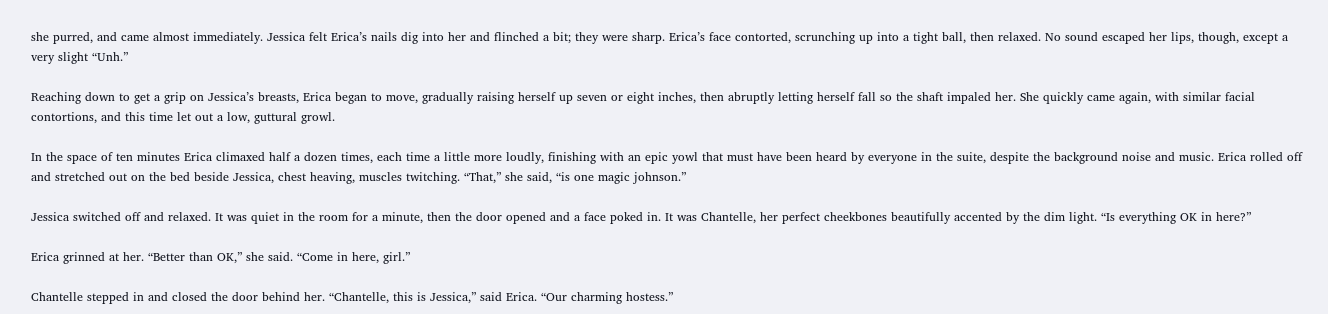she purred, and came almost immediately. Jessica felt Erica’s nails dig into her and flinched a bit; they were sharp. Erica’s face contorted, scrunching up into a tight ball, then relaxed. No sound escaped her lips, though, except a very slight “Unh.”

Reaching down to get a grip on Jessica’s breasts, Erica began to move, gradually raising herself up seven or eight inches, then abruptly letting herself fall so the shaft impaled her. She quickly came again, with similar facial contortions, and this time let out a low, guttural growl.

In the space of ten minutes Erica climaxed half a dozen times, each time a little more loudly, finishing with an epic yowl that must have been heard by everyone in the suite, despite the background noise and music. Erica rolled off and stretched out on the bed beside Jessica, chest heaving, muscles twitching. “That,” she said, “is one magic johnson.”

Jessica switched off and relaxed. It was quiet in the room for a minute, then the door opened and a face poked in. It was Chantelle, her perfect cheekbones beautifully accented by the dim light. “Is everything OK in here?”

Erica grinned at her. “Better than OK,” she said. “Come in here, girl.”

Chantelle stepped in and closed the door behind her. “Chantelle, this is Jessica,” said Erica. “Our charming hostess.”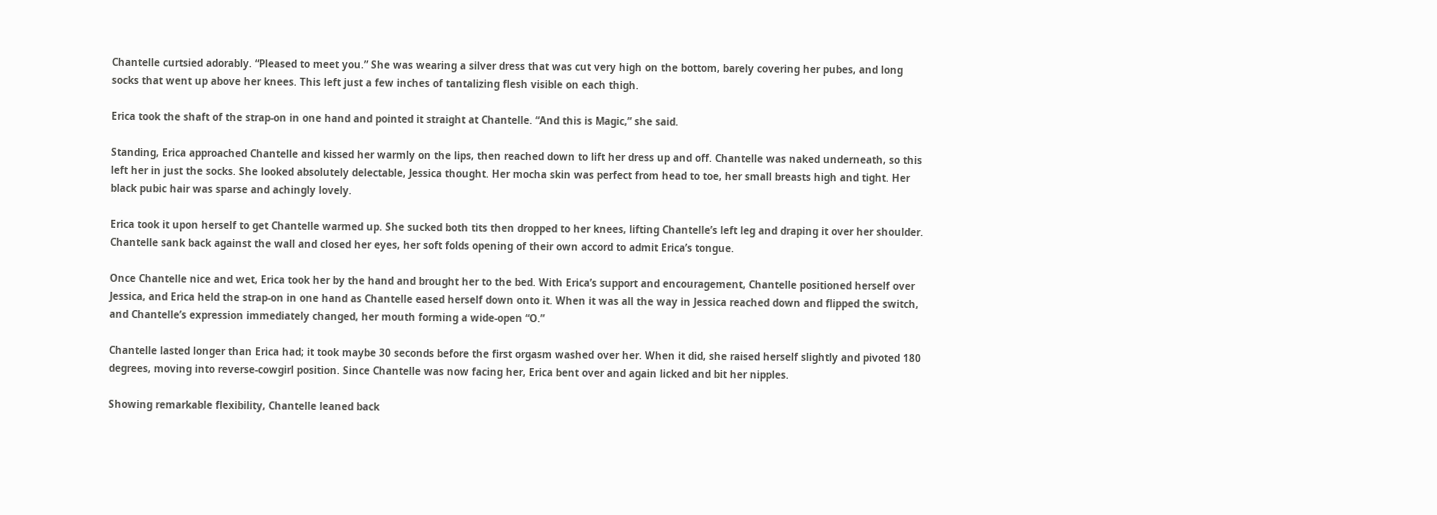Chantelle curtsied adorably. “Pleased to meet you.” She was wearing a silver dress that was cut very high on the bottom, barely covering her pubes, and long socks that went up above her knees. This left just a few inches of tantalizing flesh visible on each thigh.

Erica took the shaft of the strap-on in one hand and pointed it straight at Chantelle. “And this is Magic,” she said.

Standing, Erica approached Chantelle and kissed her warmly on the lips, then reached down to lift her dress up and off. Chantelle was naked underneath, so this left her in just the socks. She looked absolutely delectable, Jessica thought. Her mocha skin was perfect from head to toe, her small breasts high and tight. Her black pubic hair was sparse and achingly lovely.

Erica took it upon herself to get Chantelle warmed up. She sucked both tits then dropped to her knees, lifting Chantelle’s left leg and draping it over her shoulder. Chantelle sank back against the wall and closed her eyes, her soft folds opening of their own accord to admit Erica’s tongue.

Once Chantelle nice and wet, Erica took her by the hand and brought her to the bed. With Erica’s support and encouragement, Chantelle positioned herself over Jessica, and Erica held the strap-on in one hand as Chantelle eased herself down onto it. When it was all the way in Jessica reached down and flipped the switch, and Chantelle’s expression immediately changed, her mouth forming a wide-open “O.”

Chantelle lasted longer than Erica had; it took maybe 30 seconds before the first orgasm washed over her. When it did, she raised herself slightly and pivoted 180 degrees, moving into reverse-cowgirl position. Since Chantelle was now facing her, Erica bent over and again licked and bit her nipples.

Showing remarkable flexibility, Chantelle leaned back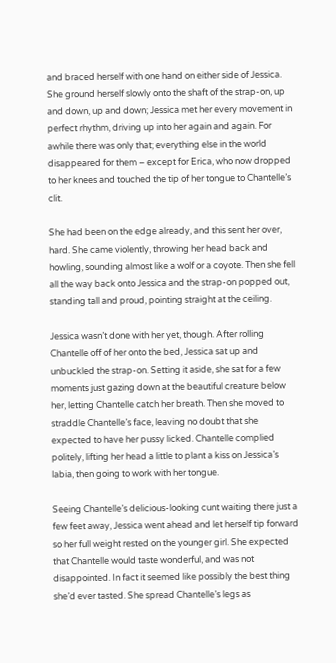and braced herself with one hand on either side of Jessica. She ground herself slowly onto the shaft of the strap-on, up and down, up and down; Jessica met her every movement in perfect rhythm, driving up into her again and again. For awhile there was only that; everything else in the world disappeared for them – except for Erica, who now dropped to her knees and touched the tip of her tongue to Chantelle’s clit.

She had been on the edge already, and this sent her over, hard. She came violently, throwing her head back and howling, sounding almost like a wolf or a coyote. Then she fell all the way back onto Jessica and the strap-on popped out, standing tall and proud, pointing straight at the ceiling.

Jessica wasn’t done with her yet, though. After rolling Chantelle off of her onto the bed, Jessica sat up and unbuckled the strap-on. Setting it aside, she sat for a few moments just gazing down at the beautiful creature below her, letting Chantelle catch her breath. Then she moved to straddle Chantelle’s face, leaving no doubt that she expected to have her pussy licked. Chantelle complied politely, lifting her head a little to plant a kiss on Jessica’s labia, then going to work with her tongue.

Seeing Chantelle’s delicious-looking cunt waiting there just a few feet away, Jessica went ahead and let herself tip forward so her full weight rested on the younger girl. She expected that Chantelle would taste wonderful, and was not disappointed. In fact it seemed like possibly the best thing she’d ever tasted. She spread Chantelle’s legs as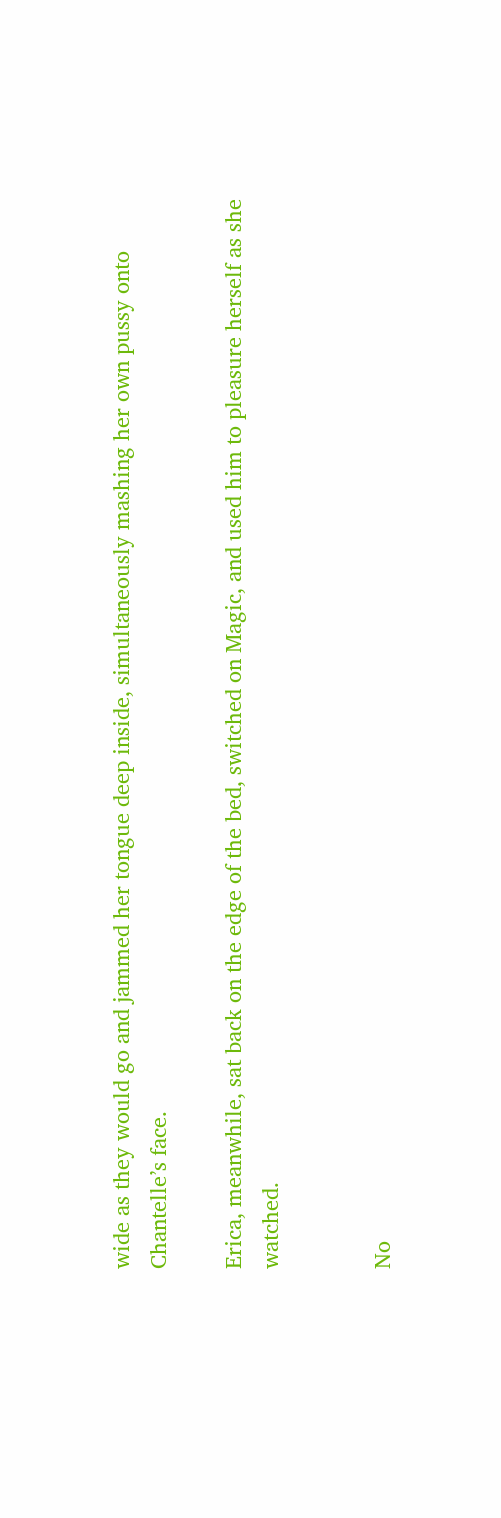wide as they would go and jammed her tongue deep inside, simultaneously mashing her own pussy onto Chantelle’s face.

Erica, meanwhile, sat back on the edge of the bed, switched on Magic, and used him to pleasure herself as she watched.


No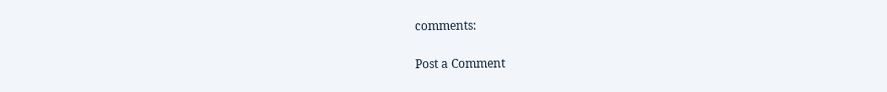comments:

Post a Comment